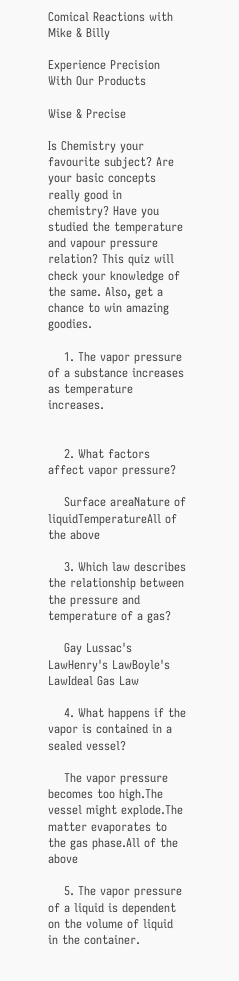Comical Reactions with Mike & Billy

Experience Precision With Our Products

Wise & Precise

Is Chemistry your favourite subject? Are your basic concepts really good in chemistry? Have you studied the temperature and vapour pressure relation? This quiz will check your knowledge of the same. Also, get a chance to win amazing goodies.

    1. The vapor pressure of a substance increases as temperature increases.


    2. What factors affect vapor pressure?

    Surface areaNature of liquidTemperatureAll of the above

    3. Which law describes the relationship between the pressure and temperature of a gas?

    Gay Lussac's LawHenry's LawBoyle's LawIdeal Gas Law

    4. What happens if the vapor is contained in a sealed vessel?

    The vapor pressure becomes too high.The vessel might explode.The matter evaporates to the gas phase.All of the above

    5. The vapor pressure of a liquid is dependent on the volume of liquid in the container.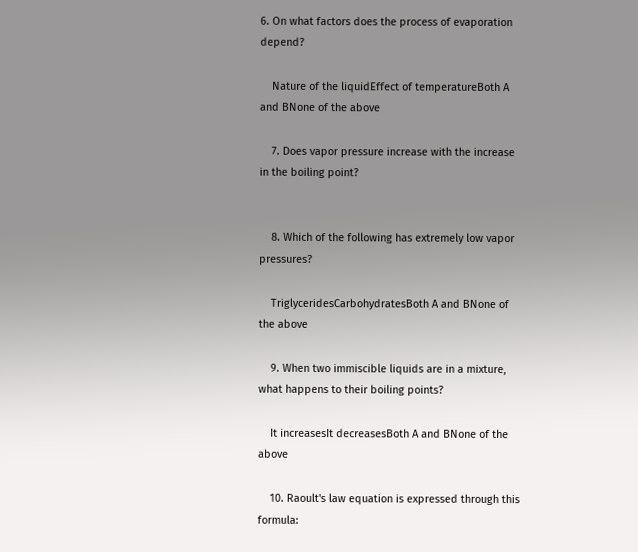6. On what factors does the process of evaporation depend?

    Nature of the liquidEffect of temperatureBoth A and BNone of the above

    7. Does vapor pressure increase with the increase in the boiling point?


    8. Which of the following has extremely low vapor pressures?

    TriglyceridesCarbohydratesBoth A and BNone of the above

    9. When two immiscible liquids are in a mixture, what happens to their boiling points?

    It increasesIt decreasesBoth A and BNone of the above

    10. Raoult's law equation is expressed through this formula: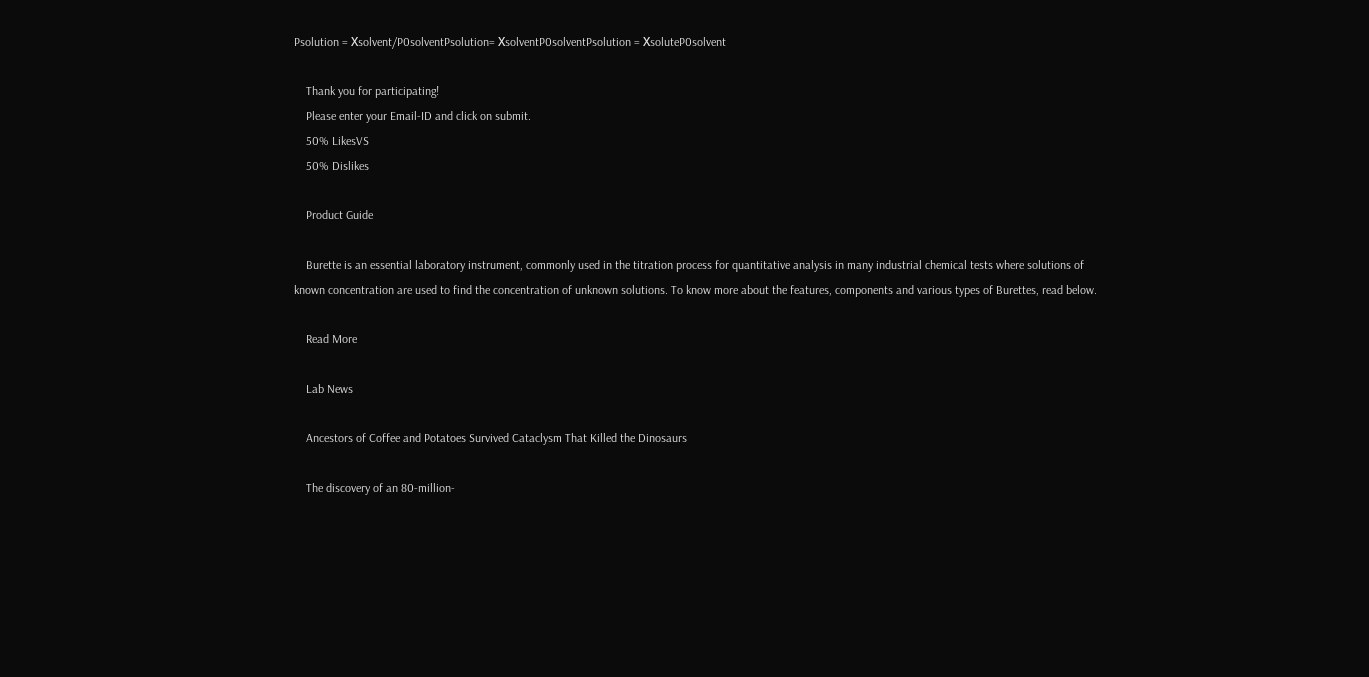Psolution = Χsolvent/P0solventPsolution= ΧsolventP0solventPsolution = ΧsoluteP0solvent

    Thank you for participating!
    Please enter your Email-ID and click on submit.
    50% LikesVS
    50% Dislikes

    Product Guide

    Burette is an essential laboratory instrument, commonly used in the titration process for quantitative analysis in many industrial chemical tests where solutions of known concentration are used to find the concentration of unknown solutions. To know more about the features, components and various types of Burettes, read below.

    Read More

    Lab News

    Ancestors of Coffee and Potatoes Survived Cataclysm That Killed the Dinosaurs

    The discovery of an 80-million-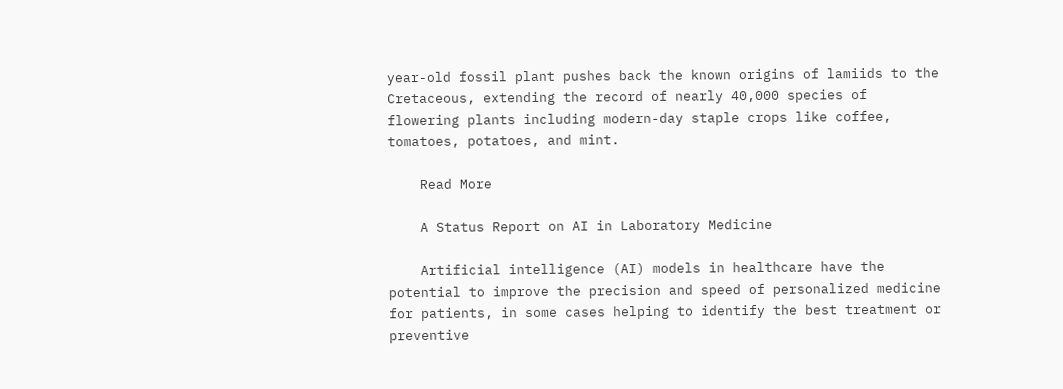year-old fossil plant pushes back the known origins of lamiids to the Cretaceous, extending the record of nearly 40,000 species of flowering plants including modern-day staple crops like coffee, tomatoes, potatoes, and mint.

    Read More

    A Status Report on AI in Laboratory Medicine

    Artificial intelligence (AI) models in healthcare have the potential to improve the precision and speed of personalized medicine for patients, in some cases helping to identify the best treatment or preventive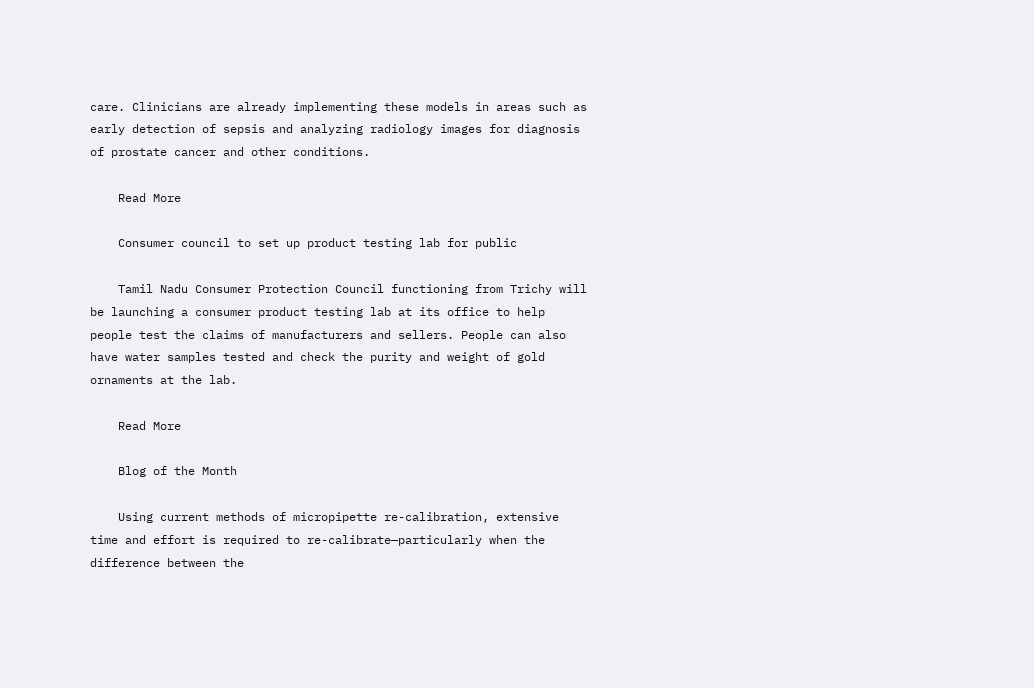care. Clinicians are already implementing these models in areas such as early detection of sepsis and analyzing radiology images for diagnosis of prostate cancer and other conditions.

    Read More

    Consumer council to set up product testing lab for public

    Tamil Nadu Consumer Protection Council functioning from Trichy will be launching a consumer product testing lab at its office to help people test the claims of manufacturers and sellers. People can also have water samples tested and check the purity and weight of gold ornaments at the lab.

    Read More

    Blog of the Month

    Using current methods of micropipette re-calibration, extensive time and effort is required to re-calibrate—particularly when the difference between the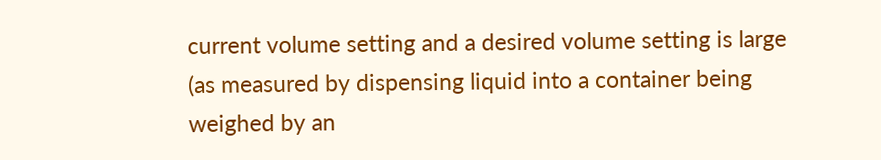current volume setting and a desired volume setting is large (as measured by dispensing liquid into a container being weighed by an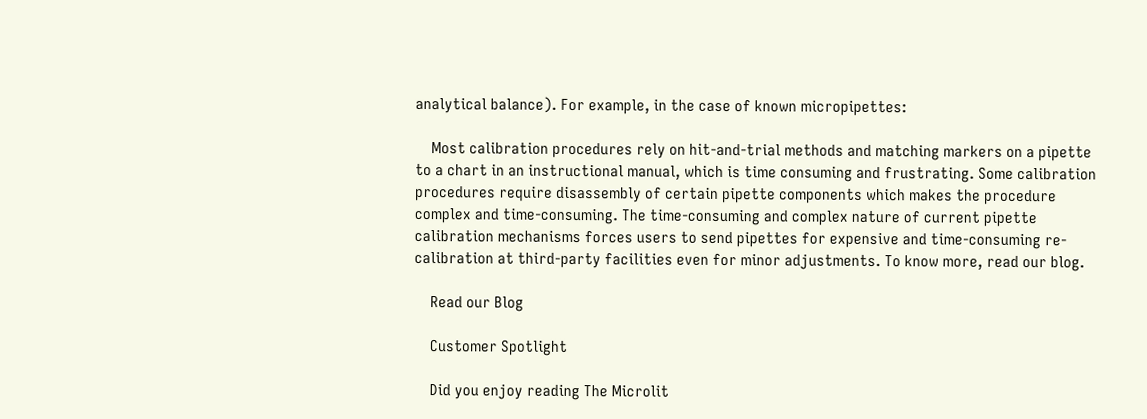analytical balance). For example, in the case of known micropipettes:

    Most calibration procedures rely on hit-and-trial methods and matching markers on a pipette to a chart in an instructional manual, which is time consuming and frustrating. Some calibration procedures require disassembly of certain pipette components which makes the procedure complex and time-consuming. The time-consuming and complex nature of current pipette calibration mechanisms forces users to send pipettes for expensive and time-consuming re-calibration at third-party facilities even for minor adjustments. To know more, read our blog.

    Read our Blog

    Customer Spotlight

    Did you enjoy reading The Microlit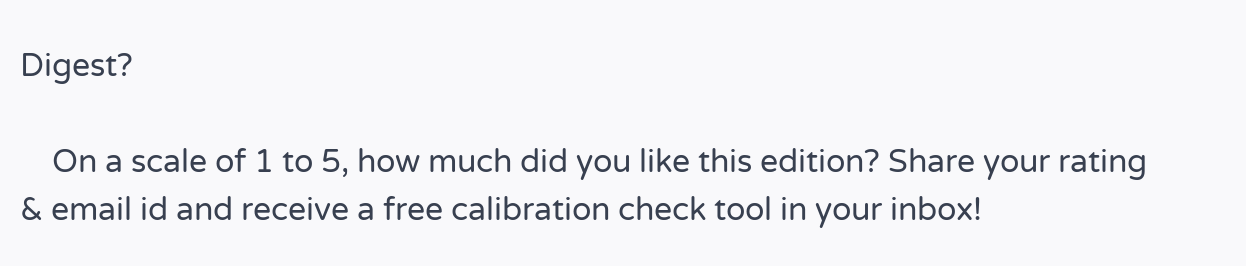Digest?

    On a scale of 1 to 5, how much did you like this edition? Share your rating & email id and receive a free calibration check tool in your inbox!